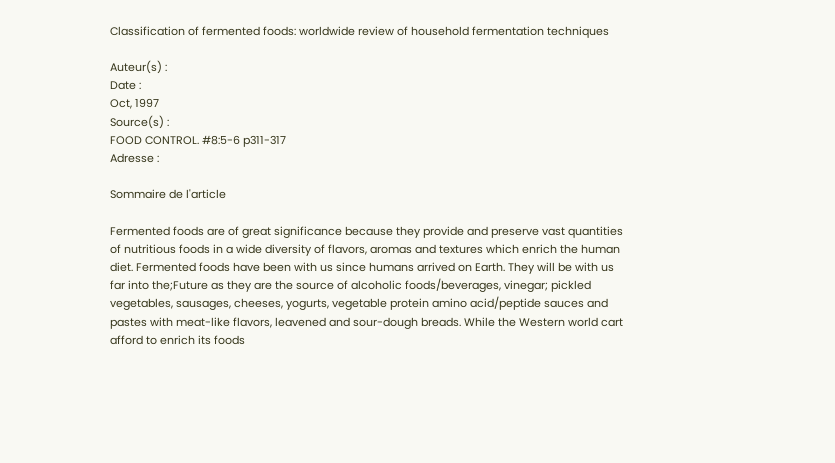Classification of fermented foods: worldwide review of household fermentation techniques

Auteur(s) :
Date :
Oct, 1997
Source(s) :
FOOD CONTROL. #8:5-6 p311-317
Adresse :

Sommaire de l'article

Fermented foods are of great significance because they provide and preserve vast quantities of nutritious foods in a wide diversity of flavors, aromas and textures which enrich the human diet. Fermented foods have been with us since humans arrived on Earth. They will be with us far into the;Future as they are the source of alcoholic foods/beverages, vinegar; pickled vegetables, sausages, cheeses, yogurts, vegetable protein amino acid/peptide sauces and pastes with meat-like flavors, leavened and sour-dough breads. While the Western world cart afford to enrich its foods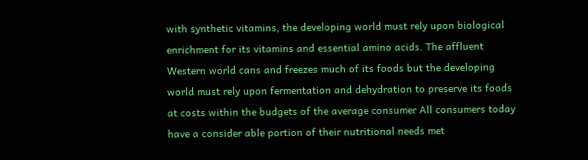with synthetic vitamins, the developing world must rely upon biological enrichment for its vitamins and essential amino acids. The affluent Western world cans and freezes much of its foods but the developing world must rely upon fermentation and dehydration to preserve its foods at costs within the budgets of the average consumer All consumers today have a consider able portion of their nutritional needs met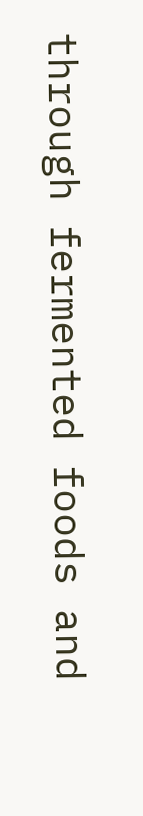through fermented foods and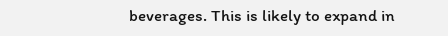beverages. This is likely to expand in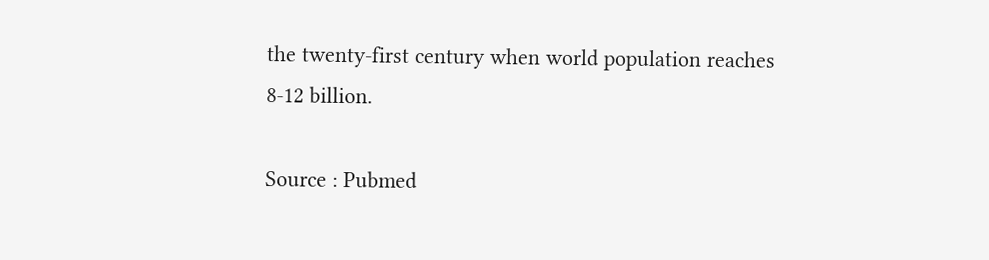the twenty-first century when world population reaches 8-12 billion.

Source : Pubmed